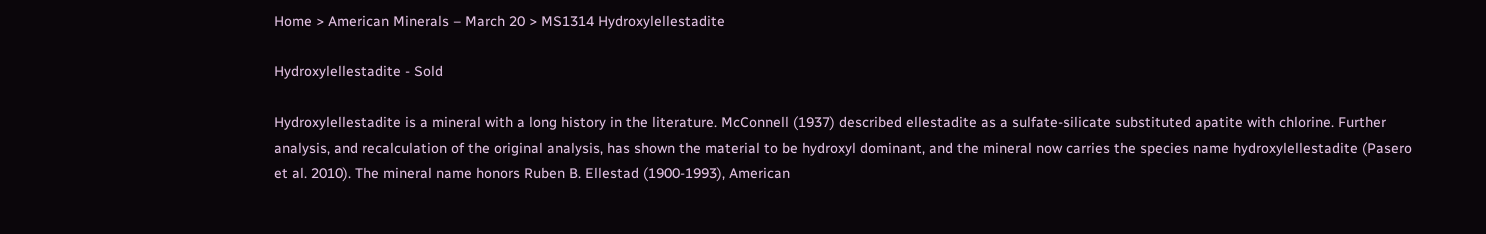Home > American Minerals – March 20 > MS1314 Hydroxylellestadite

Hydroxylellestadite - Sold

Hydroxylellestadite is a mineral with a long history in the literature. McConnell (1937) described ellestadite as a sulfate-silicate substituted apatite with chlorine. Further analysis, and recalculation of the original analysis, has shown the material to be hydroxyl dominant, and the mineral now carries the species name hydroxylellestadite (Pasero et al. 2010). The mineral name honors Ruben B. Ellestad (1900-1993), American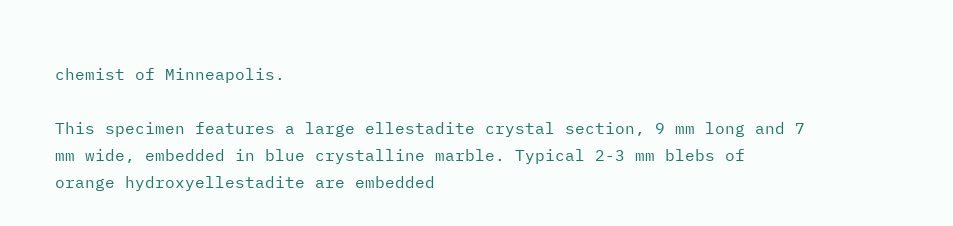chemist of Minneapolis.

This specimen features a large ellestadite crystal section, 9 mm long and 7 mm wide, embedded in blue crystalline marble. Typical 2-3 mm blebs of orange hydroxyellestadite are embedded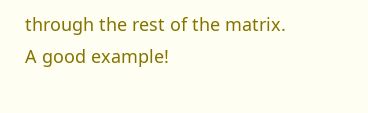through the rest of the matrix. A good example!